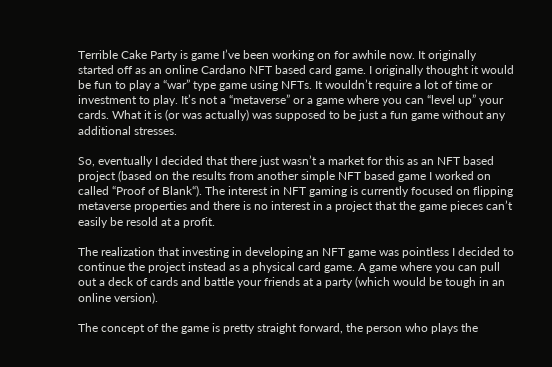Terrible Cake Party is game I’ve been working on for awhile now. It originally started off as an online Cardano NFT based card game. I originally thought it would be fun to play a “war” type game using NFTs. It wouldn’t require a lot of time or investment to play. It’s not a “metaverse” or a game where you can “level up” your cards. What it is (or was actually) was supposed to be just a fun game without any additional stresses.

So, eventually I decided that there just wasn’t a market for this as an NFT based project (based on the results from another simple NFT based game I worked on called “Proof of Blank“). The interest in NFT gaming is currently focused on flipping metaverse properties and there is no interest in a project that the game pieces can’t easily be resold at a profit.

The realization that investing in developing an NFT game was pointless I decided to continue the project instead as a physical card game. A game where you can pull out a deck of cards and battle your friends at a party (which would be tough in an online version).

The concept of the game is pretty straight forward, the person who plays the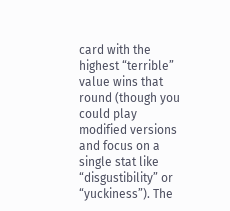card with the highest “terrible” value wins that round (though you could play modified versions and focus on a single stat like “disgustibility” or “yuckiness”). The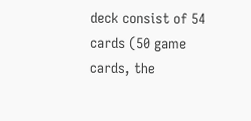deck consist of 54 cards (50 game cards, the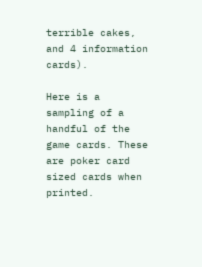terrible cakes, and 4 information cards).

Here is a sampling of a handful of the game cards. These are poker card sized cards when printed.